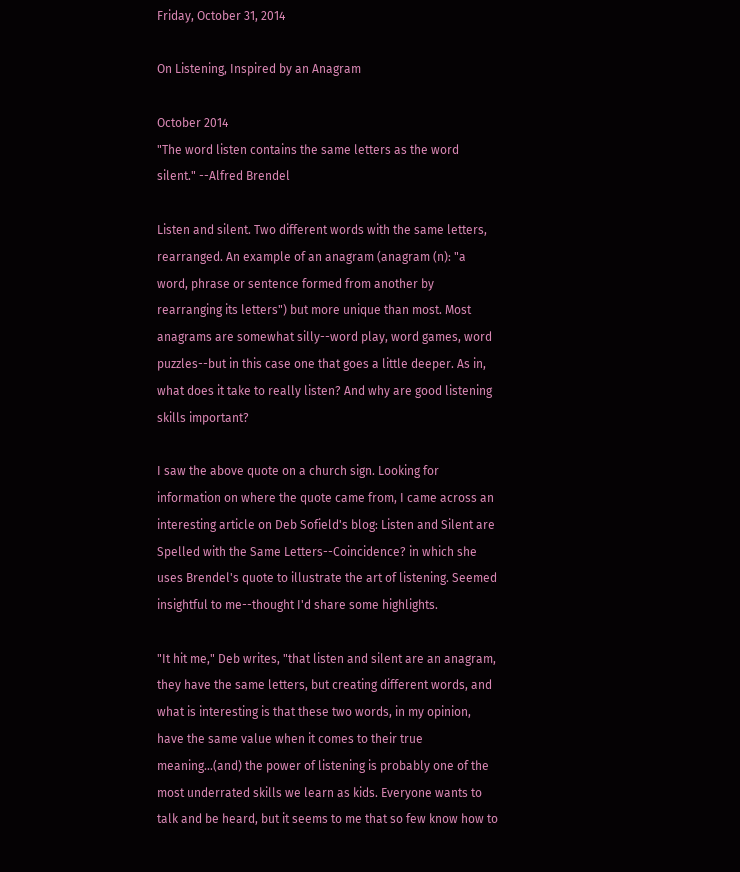Friday, October 31, 2014

On Listening, Inspired by an Anagram

October 2014
"The word listen contains the same letters as the word silent." --Alfred Brendel

Listen and silent. Two different words with the same letters, rearranged. An example of an anagram (anagram (n): "a word, phrase or sentence formed from another by rearranging its letters") but more unique than most. Most anagrams are somewhat silly--word play, word games, word puzzles--but in this case one that goes a little deeper. As in, what does it take to really listen? And why are good listening skills important?

I saw the above quote on a church sign. Looking for information on where the quote came from, I came across an interesting article on Deb Sofield's blog: Listen and Silent are Spelled with the Same Letters--Coincidence? in which she uses Brendel's quote to illustrate the art of listening. Seemed insightful to me--thought I'd share some highlights.

"It hit me," Deb writes, "that listen and silent are an anagram, they have the same letters, but creating different words, and what is interesting is that these two words, in my opinion, have the same value when it comes to their true meaning...(and) the power of listening is probably one of the most underrated skills we learn as kids. Everyone wants to talk and be heard, but it seems to me that so few know how to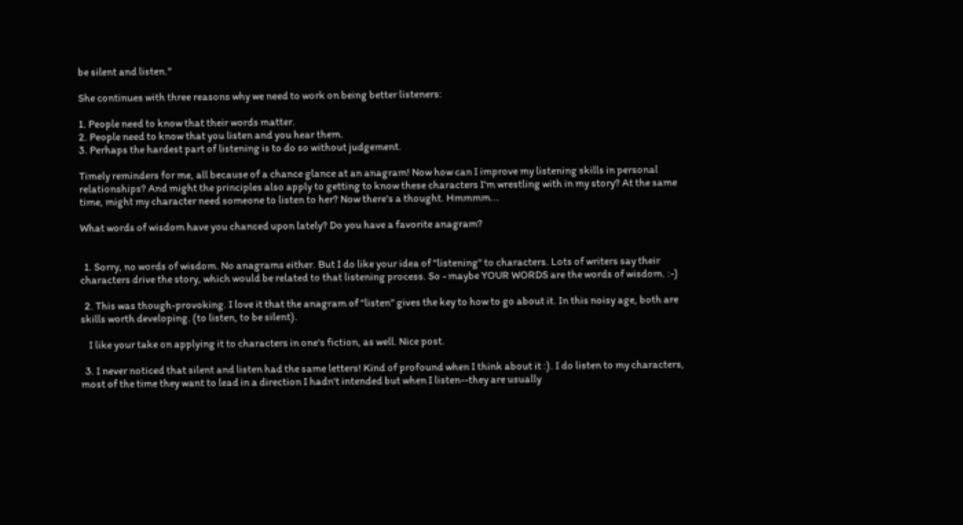be silent and listen."

She continues with three reasons why we need to work on being better listeners:

1. People need to know that their words matter.
2. People need to know that you listen and you hear them.
3. Perhaps the hardest part of listening is to do so without judgement.

Timely reminders for me, all because of a chance glance at an anagram! Now how can I improve my listening skills in personal relationships? And might the principles also apply to getting to know these characters I'm wrestling with in my story? At the same time, might my character need someone to listen to her? Now there's a thought. Hmmmm...

What words of wisdom have you chanced upon lately? Do you have a favorite anagram?


  1. Sorry, no words of wisdom. No anagrams either. But I do like your idea of "listening" to characters. Lots of writers say their characters drive the story, which would be related to that listening process. So - maybe YOUR WORDS are the words of wisdom. :-)

  2. This was though-provoking. I love it that the anagram of "listen" gives the key to how to go about it. In this noisy age, both are skills worth developing. (to listen, to be silent).

    I like your take on applying it to characters in one's fiction, as well. Nice post.

  3. I never noticed that silent and listen had the same letters! Kind of profound when I think about it :). I do listen to my characters, most of the time they want to lead in a direction I hadn't intended but when I listen--they are usually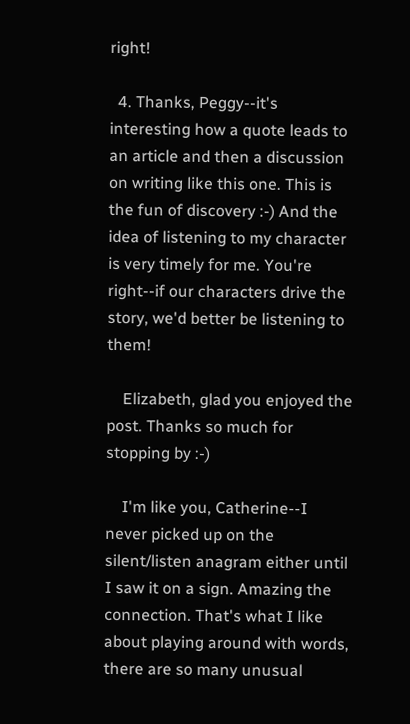right!

  4. Thanks, Peggy--it's interesting how a quote leads to an article and then a discussion on writing like this one. This is the fun of discovery :-) And the idea of listening to my character is very timely for me. You're right--if our characters drive the story, we'd better be listening to them!

    Elizabeth, glad you enjoyed the post. Thanks so much for stopping by :-)

    I'm like you, Catherine--I never picked up on the silent/listen anagram either until I saw it on a sign. Amazing the connection. That's what I like about playing around with words, there are so many unusual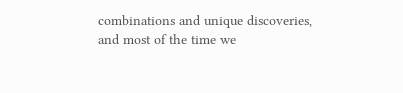combinations and unique discoveries, and most of the time we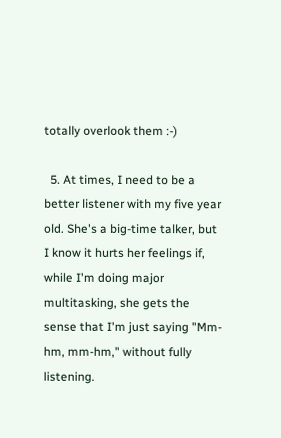totally overlook them :-)

  5. At times, I need to be a better listener with my five year old. She's a big-time talker, but I know it hurts her feelings if, while I'm doing major multitasking, she gets the sense that I'm just saying "Mm-hm, mm-hm," without fully listening.